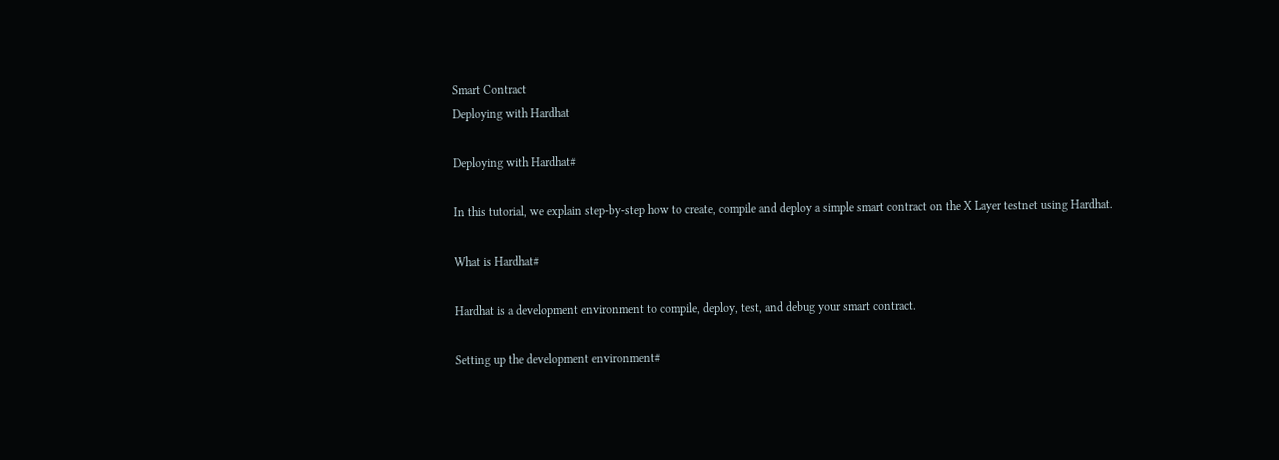Smart Contract
Deploying with Hardhat

Deploying with Hardhat#

In this tutorial, we explain step-by-step how to create, compile and deploy a simple smart contract on the X Layer testnet using Hardhat.

What is Hardhat#

Hardhat is a development environment to compile, deploy, test, and debug your smart contract.

Setting up the development environment#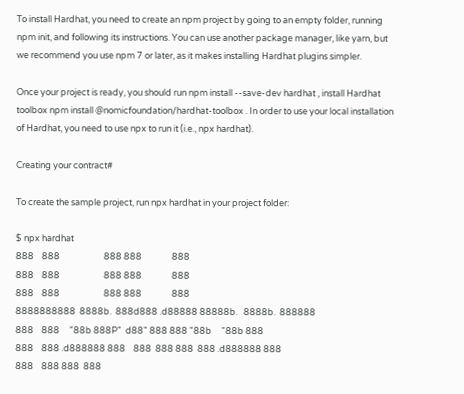To install Hardhat, you need to create an npm project by going to an empty folder, running npm init, and following its instructions. You can use another package manager, like yarn, but we recommend you use npm 7 or later, as it makes installing Hardhat plugins simpler.

Once your project is ready, you should run npm install --save-dev hardhat , install Hardhat toolbox npm install @nomicfoundation/hardhat-toolbox . In order to use your local installation of Hardhat, you need to use npx to run it (i.e., npx hardhat).

Creating your contract#

To create the sample project, run npx hardhat in your project folder:

$ npx hardhat
888    888                      888 888               888
888    888                      888 888               888
888    888                      888 888               888
8888888888  8888b.  888d888 .d88888 88888b.   8888b.  888888
888    888     "88b 888P"  d88" 888 888 "88b     "88b 888
888    888 .d888888 888    888  888 888  888 .d888888 888
888    888 888  888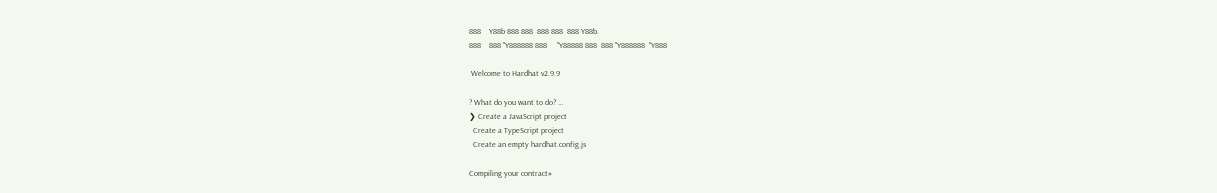888    Y88b 888 888  888 888  888 Y88b.
888    888 "Y888888 888     "Y88888 888  888 "Y888888  "Y888

 Welcome to Hardhat v2.9.9

? What do you want to do? …
❯ Create a JavaScript project
  Create a TypeScript project
  Create an empty hardhat.config.js

Compiling your contract#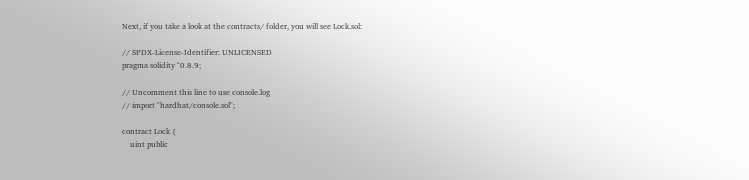Next, if you take a look at the contracts/ folder, you will see Lock.sol:

// SPDX-License-Identifier: UNLICENSED
pragma solidity ^0.8.9;

// Uncomment this line to use console.log
// import "hardhat/console.sol";

contract Lock {
    uint public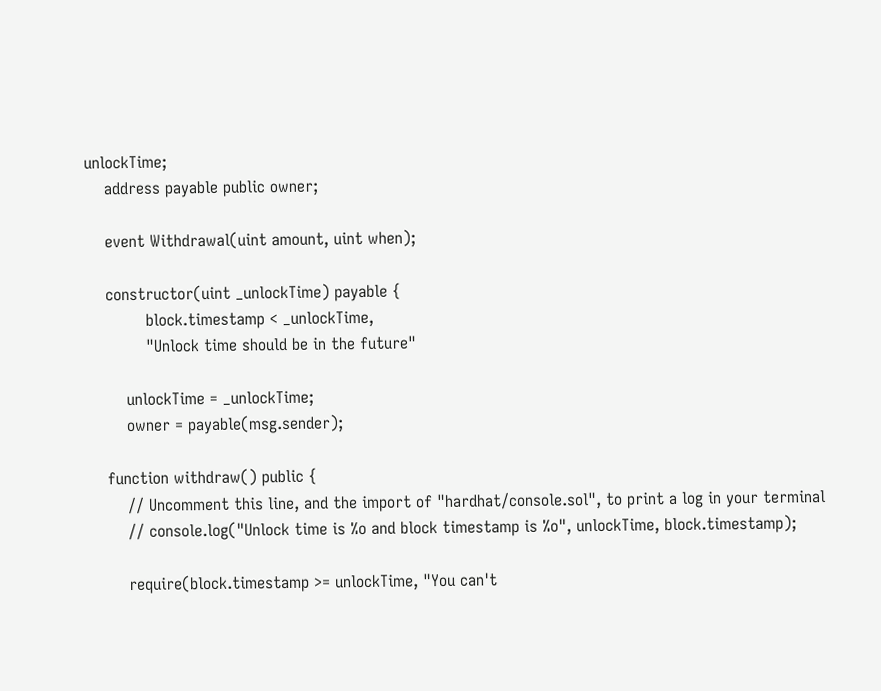unlockTime;
    address payable public owner;

    event Withdrawal(uint amount, uint when);

    constructor(uint _unlockTime) payable {
            block.timestamp < _unlockTime,
            "Unlock time should be in the future"

        unlockTime = _unlockTime;
        owner = payable(msg.sender);

    function withdraw() public {
        // Uncomment this line, and the import of "hardhat/console.sol", to print a log in your terminal
        // console.log("Unlock time is %o and block timestamp is %o", unlockTime, block.timestamp);

        require(block.timestamp >= unlockTime, "You can't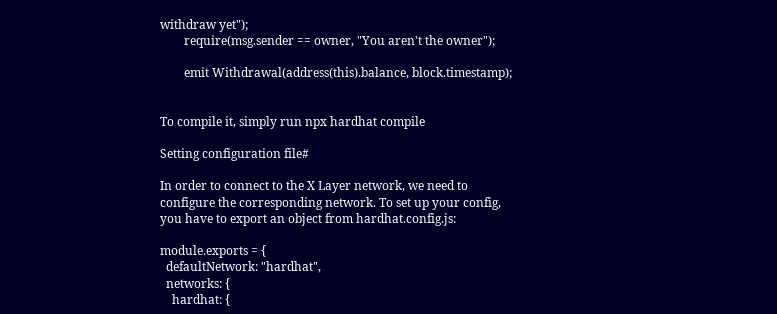withdraw yet");
        require(msg.sender == owner, "You aren't the owner");

        emit Withdrawal(address(this).balance, block.timestamp);


To compile it, simply run npx hardhat compile

Setting configuration file#

In order to connect to the X Layer network, we need to configure the corresponding network. To set up your config, you have to export an object from hardhat.config.js:

module.exports = {
  defaultNetwork: "hardhat",
  networks: {
    hardhat: {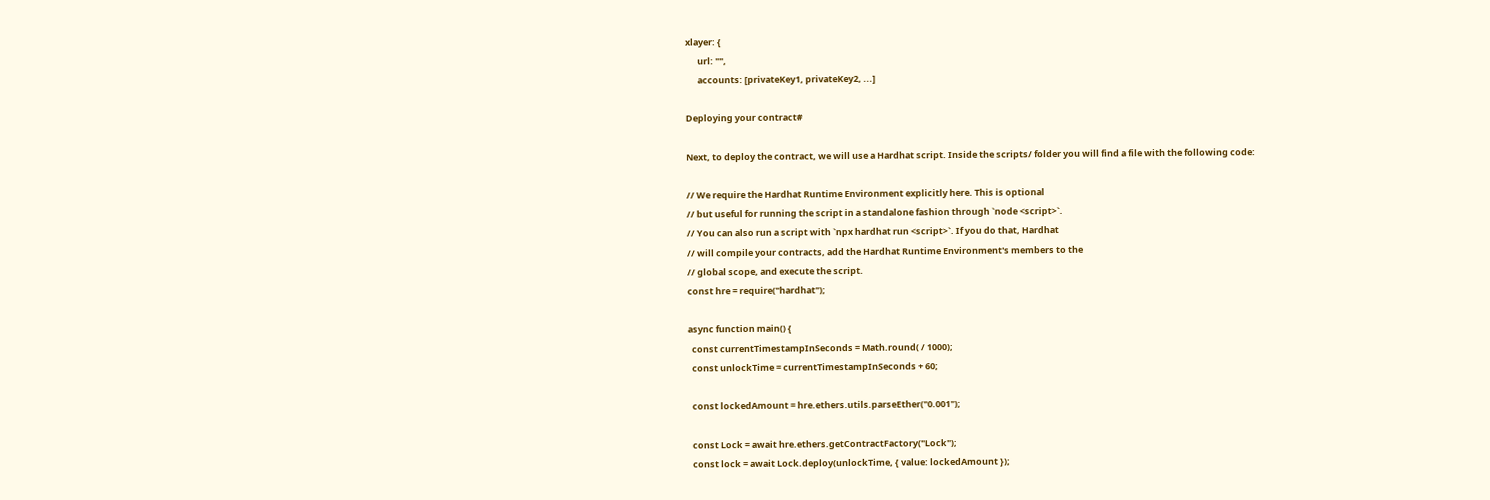xlayer: {
      url: "",
      accounts: [privateKey1, privateKey2, ...]

Deploying your contract#

Next, to deploy the contract, we will use a Hardhat script. Inside the scripts/ folder you will find a file with the following code:

// We require the Hardhat Runtime Environment explicitly here. This is optional
// but useful for running the script in a standalone fashion through `node <script>`.
// You can also run a script with `npx hardhat run <script>`. If you do that, Hardhat
// will compile your contracts, add the Hardhat Runtime Environment's members to the
// global scope, and execute the script.
const hre = require("hardhat");

async function main() {
  const currentTimestampInSeconds = Math.round( / 1000);
  const unlockTime = currentTimestampInSeconds + 60;

  const lockedAmount = hre.ethers.utils.parseEther("0.001");

  const Lock = await hre.ethers.getContractFactory("Lock");
  const lock = await Lock.deploy(unlockTime, { value: lockedAmount });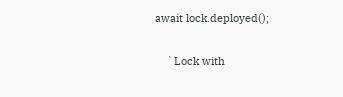await lock.deployed();

    `Lock with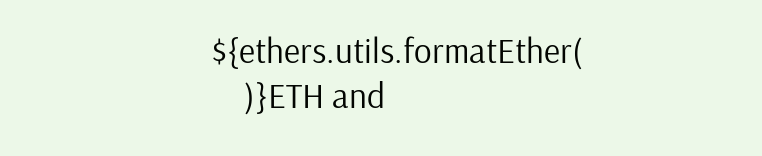${ethers.utils.formatEther(
    )}ETH and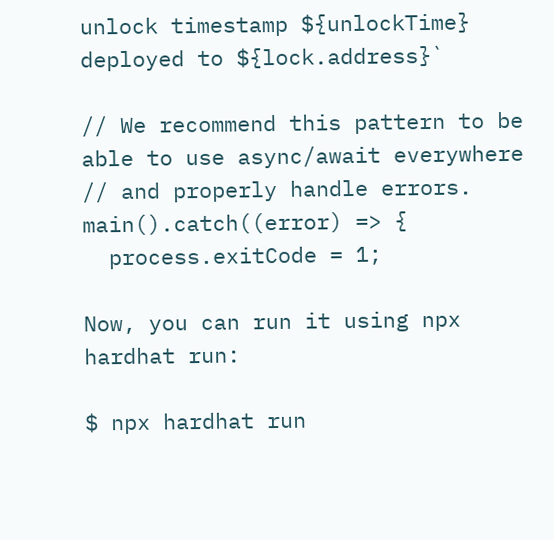unlock timestamp ${unlockTime} deployed to ${lock.address}`

// We recommend this pattern to be able to use async/await everywhere
// and properly handle errors.
main().catch((error) => {
  process.exitCode = 1;

Now, you can run it using npx hardhat run:

$ npx hardhat run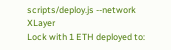scripts/deploy.js --network XLayer
Lock with 1 ETH deployed to: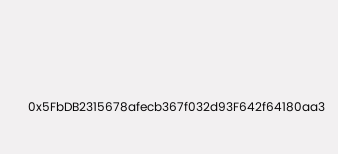0x5FbDB2315678afecb367f032d93F642f64180aa3